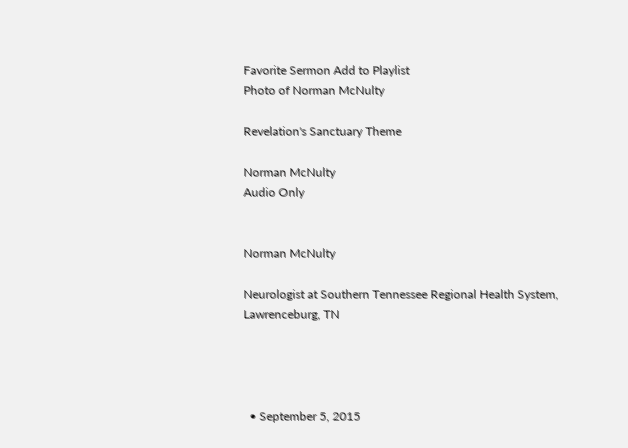Favorite Sermon Add to Playlist
Photo of Norman McNulty

Revelation's Sanctuary Theme

Norman McNulty
Audio Only


Norman McNulty

Neurologist at Southern Tennessee Regional Health System, Lawrenceburg, TN




  • September 5, 2015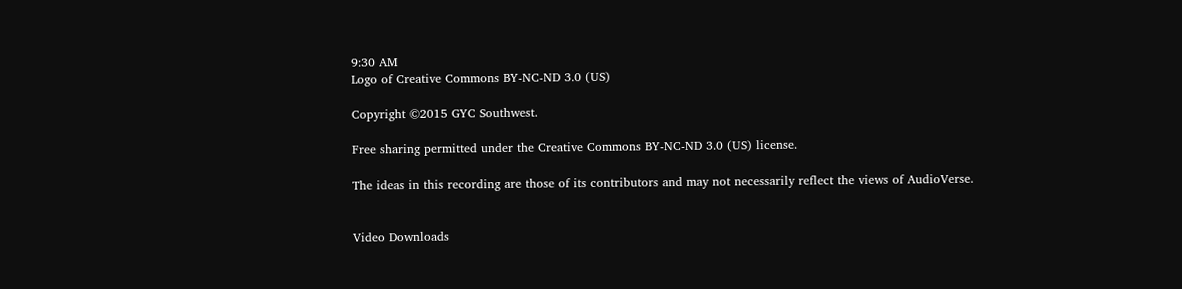9:30 AM
Logo of Creative Commons BY-NC-ND 3.0 (US)

Copyright ©2015 GYC Southwest.

Free sharing permitted under the Creative Commons BY-NC-ND 3.0 (US) license.

The ideas in this recording are those of its contributors and may not necessarily reflect the views of AudioVerse.


Video Downloads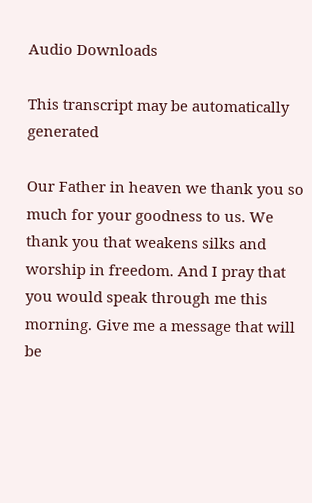Audio Downloads

This transcript may be automatically generated

Our Father in heaven we thank you so much for your goodness to us. We thank you that weakens silks and worship in freedom. And I pray that you would speak through me this morning. Give me a message that will be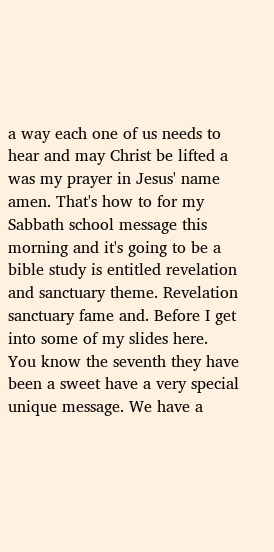a way each one of us needs to hear and may Christ be lifted a was my prayer in Jesus' name amen. That's how to for my Sabbath school message this morning and it's going to be a bible study is entitled revelation and sanctuary theme. Revelation sanctuary fame and. Before I get into some of my slides here. You know the seventh they have been a sweet have a very special unique message. We have a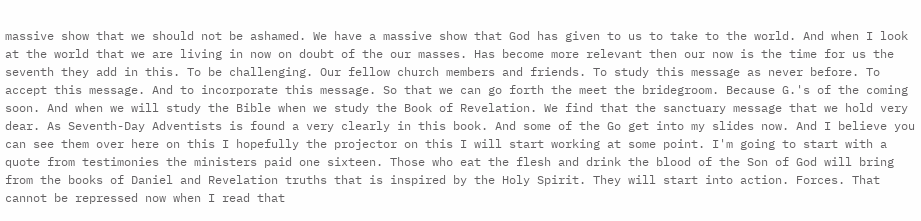massive show that we should not be ashamed. We have a massive show that God has given to us to take to the world. And when I look at the world that we are living in now on doubt of the our masses. Has become more relevant then our now is the time for us the seventh they add in this. To be challenging. Our fellow church members and friends. To study this message as never before. To accept this message. And to incorporate this message. So that we can go forth the meet the bridegroom. Because G.'s of the coming soon. And when we will study the Bible when we study the Book of Revelation. We find that the sanctuary message that we hold very dear. As Seventh-Day Adventists is found a very clearly in this book. And some of the Go get into my slides now. And I believe you can see them over here on this I hopefully the projector on this I will start working at some point. I'm going to start with a quote from testimonies the ministers paid one sixteen. Those who eat the flesh and drink the blood of the Son of God will bring from the books of Daniel and Revelation truths that is inspired by the Holy Spirit. They will start into action. Forces. That cannot be repressed now when I read that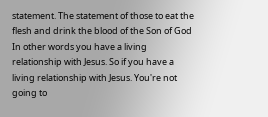statement. The statement of those to eat the flesh and drink the blood of the Son of God In other words you have a living relationship with Jesus. So if you have a living relationship with Jesus. You're not going to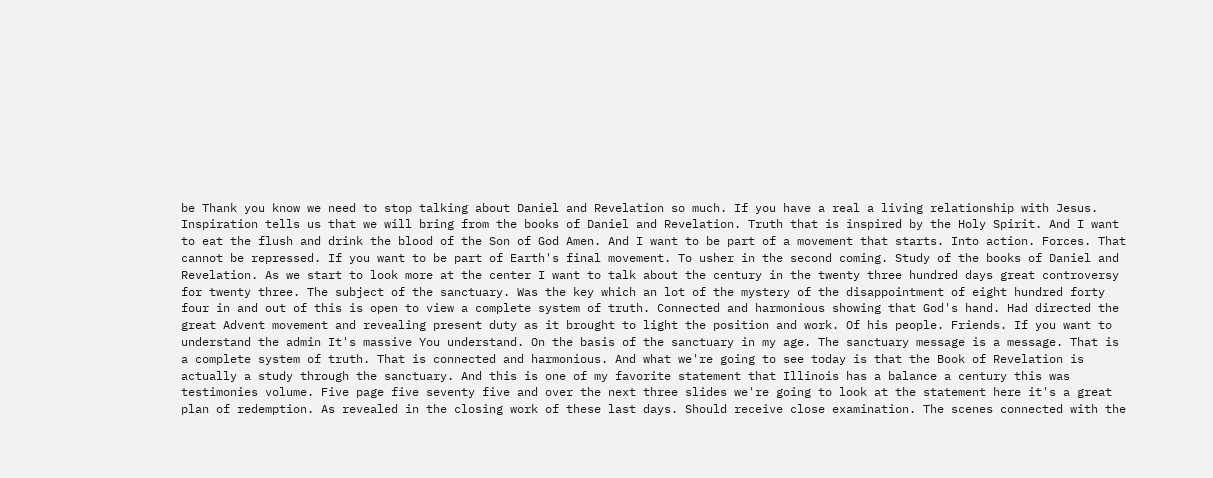be Thank you know we need to stop talking about Daniel and Revelation so much. If you have a real a living relationship with Jesus. Inspiration tells us that we will bring from the books of Daniel and Revelation. Truth that is inspired by the Holy Spirit. And I want to eat the flush and drink the blood of the Son of God Amen. And I want to be part of a movement that starts. Into action. Forces. That cannot be repressed. If you want to be part of Earth's final movement. To usher in the second coming. Study of the books of Daniel and Revelation. As we start to look more at the center I want to talk about the century in the twenty three hundred days great controversy for twenty three. The subject of the sanctuary. Was the key which an lot of the mystery of the disappointment of eight hundred forty four in and out of this is open to view a complete system of truth. Connected and harmonious showing that God's hand. Had directed the great Advent movement and revealing present duty as it brought to light the position and work. Of his people. Friends. If you want to understand the admin It's massive You understand. On the basis of the sanctuary in my age. The sanctuary message is a message. That is a complete system of truth. That is connected and harmonious. And what we're going to see today is that the Book of Revelation is actually a study through the sanctuary. And this is one of my favorite statement that Illinois has a balance a century this was testimonies volume. Five page five seventy five and over the next three slides we're going to look at the statement here it's a great plan of redemption. As revealed in the closing work of these last days. Should receive close examination. The scenes connected with the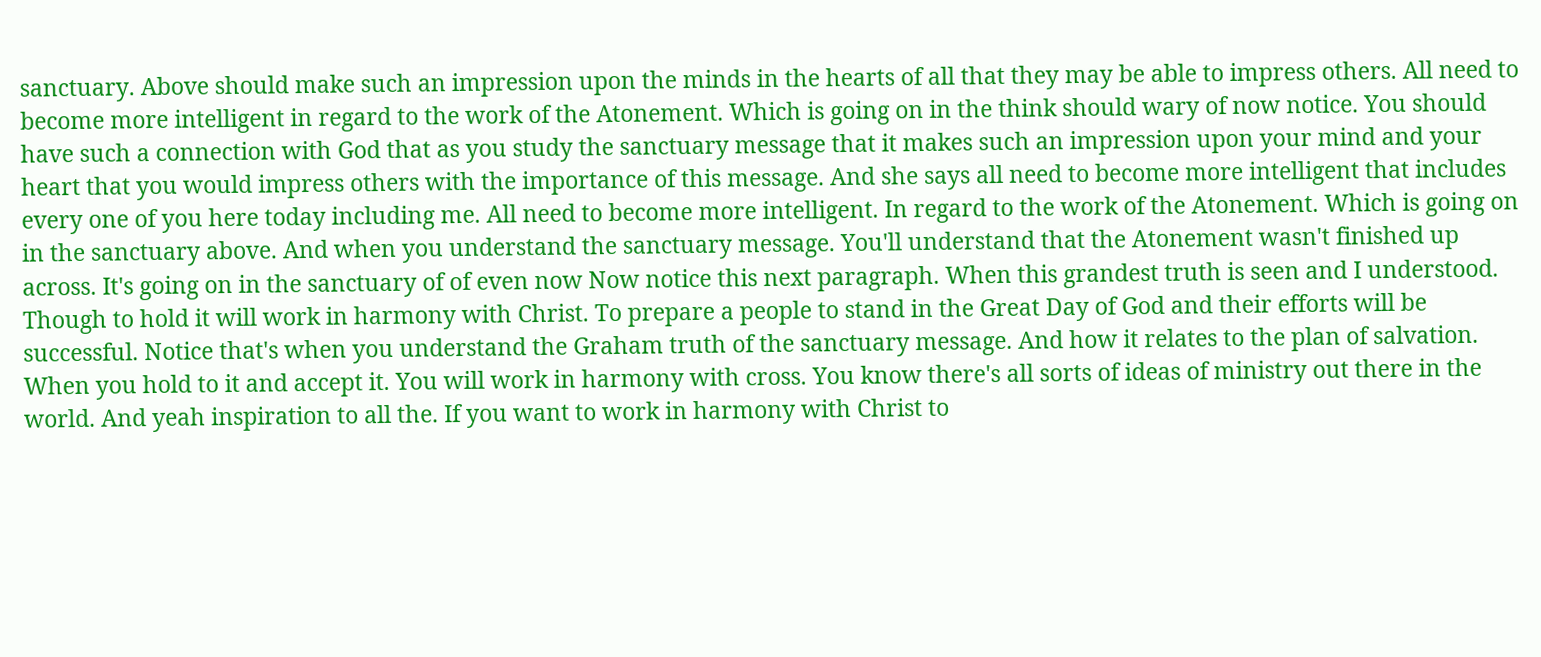sanctuary. Above should make such an impression upon the minds in the hearts of all that they may be able to impress others. All need to become more intelligent in regard to the work of the Atonement. Which is going on in the think should wary of now notice. You should have such a connection with God that as you study the sanctuary message that it makes such an impression upon your mind and your heart that you would impress others with the importance of this message. And she says all need to become more intelligent that includes every one of you here today including me. All need to become more intelligent. In regard to the work of the Atonement. Which is going on in the sanctuary above. And when you understand the sanctuary message. You'll understand that the Atonement wasn't finished up across. It's going on in the sanctuary of of even now Now notice this next paragraph. When this grandest truth is seen and I understood. Though to hold it will work in harmony with Christ. To prepare a people to stand in the Great Day of God and their efforts will be successful. Notice that's when you understand the Graham truth of the sanctuary message. And how it relates to the plan of salvation. When you hold to it and accept it. You will work in harmony with cross. You know there's all sorts of ideas of ministry out there in the world. And yeah inspiration to all the. If you want to work in harmony with Christ to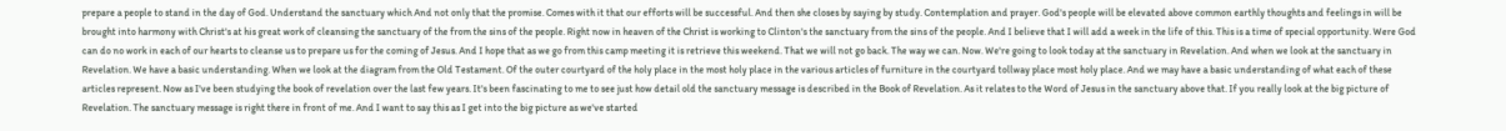prepare a people to stand in the day of God. Understand the sanctuary which And not only that the promise. Comes with it that our efforts will be successful. And then she closes by saying by study. Contemplation and prayer. God's people will be elevated above common earthly thoughts and feelings in will be brought into harmony with Christ's at his great work of cleansing the sanctuary of the from the sins of the people. Right now in heaven of the Christ is working to Clinton's the sanctuary from the sins of the people. And I believe that I will add a week in the life of this. This is a time of special opportunity. Were God can do no work in each of our hearts to cleanse us to prepare us for the coming of Jesus. And I hope that as we go from this camp meeting it is retrieve this weekend. That we will not go back. The way we can. Now. We're going to look today at the sanctuary in Revelation. And when we look at the sanctuary in Revelation. We have a basic understanding. When we look at the diagram from the Old Testament. Of the outer courtyard of the holy place in the most holy place in the various articles of furniture in the courtyard tollway place most holy place. And we may have a basic understanding of what each of these articles represent. Now as I've been studying the book of revelation over the last few years. It's been fascinating to me to see just how detail old the sanctuary message is described in the Book of Revelation. As it relates to the Word of Jesus in the sanctuary above that. If you really look at the big picture of Revelation. The sanctuary message is right there in front of me. And I want to say this as I get into the big picture as we've started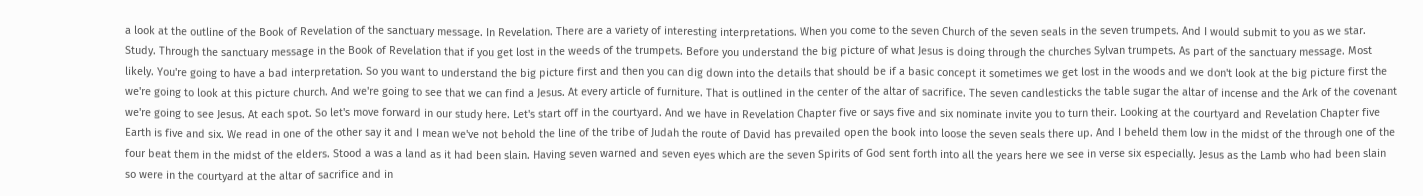a look at the outline of the Book of Revelation of the sanctuary message. In Revelation. There are a variety of interesting interpretations. When you come to the seven Church of the seven seals in the seven trumpets. And I would submit to you as we star. Study. Through the sanctuary message in the Book of Revelation that if you get lost in the weeds of the trumpets. Before you understand the big picture of what Jesus is doing through the churches Sylvan trumpets. As part of the sanctuary message. Most likely. You're going to have a bad interpretation. So you want to understand the big picture first and then you can dig down into the details that should be if a basic concept it sometimes we get lost in the woods and we don't look at the big picture first the we're going to look at this picture church. And we're going to see that we can find a Jesus. At every article of furniture. That is outlined in the center of the altar of sacrifice. The seven candlesticks the table sugar the altar of incense and the Ark of the covenant we're going to see Jesus. At each spot. So let's move forward in our study here. Let's start off in the courtyard. And we have in Revelation Chapter five or says five and six nominate invite you to turn their. Looking at the courtyard and Revelation Chapter five Earth is five and six. We read in one of the other say it and I mean we've not behold the line of the tribe of Judah the route of David has prevailed open the book into loose the seven seals there up. And I beheld them low in the midst of the through one of the four beat them in the midst of the elders. Stood a was a land as it had been slain. Having seven warned and seven eyes which are the seven Spirits of God sent forth into all the years here we see in verse six especially. Jesus as the Lamb who had been slain so were in the courtyard at the altar of sacrifice and in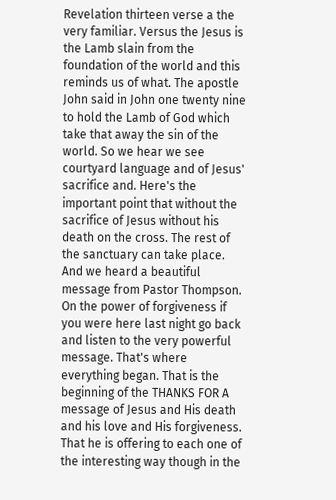Revelation thirteen verse a the very familiar. Versus the Jesus is the Lamb slain from the foundation of the world and this reminds us of what. The apostle John said in John one twenty nine to hold the Lamb of God which take that away the sin of the world. So we hear we see courtyard language and of Jesus' sacrifice and. Here's the important point that without the sacrifice of Jesus without his death on the cross. The rest of the sanctuary can take place. And we heard a beautiful message from Pastor Thompson. On the power of forgiveness if you were here last night go back and listen to the very powerful message. That's where everything began. That is the beginning of the THANKS FOR A message of Jesus and His death and his love and His forgiveness. That he is offering to each one of the interesting way though in the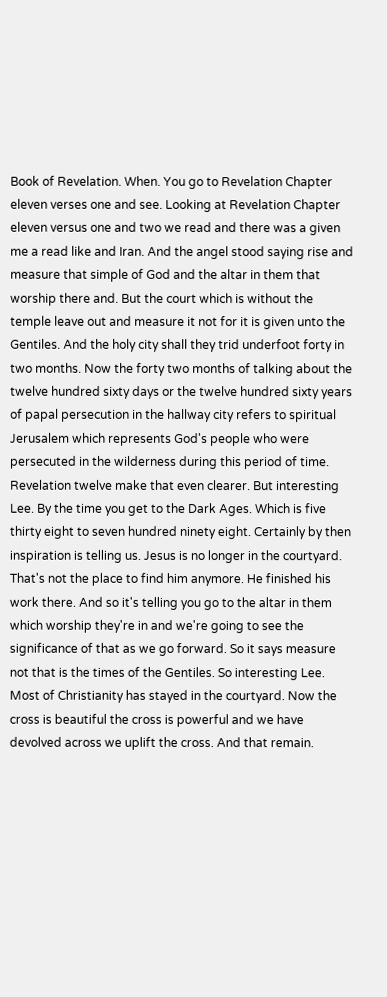Book of Revelation. When. You go to Revelation Chapter eleven verses one and see. Looking at Revelation Chapter eleven versus one and two we read and there was a given me a read like and Iran. And the angel stood saying rise and measure that simple of God and the altar in them that worship there and. But the court which is without the temple leave out and measure it not for it is given unto the Gentiles. And the holy city shall they trid underfoot forty in two months. Now the forty two months of talking about the twelve hundred sixty days or the twelve hundred sixty years of papal persecution in the hallway city refers to spiritual Jerusalem which represents God's people who were persecuted in the wilderness during this period of time. Revelation twelve make that even clearer. But interesting Lee. By the time you get to the Dark Ages. Which is five thirty eight to seven hundred ninety eight. Certainly by then inspiration is telling us. Jesus is no longer in the courtyard. That's not the place to find him anymore. He finished his work there. And so it's telling you go to the altar in them which worship they're in and we're going to see the significance of that as we go forward. So it says measure not that is the times of the Gentiles. So interesting Lee. Most of Christianity has stayed in the courtyard. Now the cross is beautiful the cross is powerful and we have devolved across we uplift the cross. And that remain.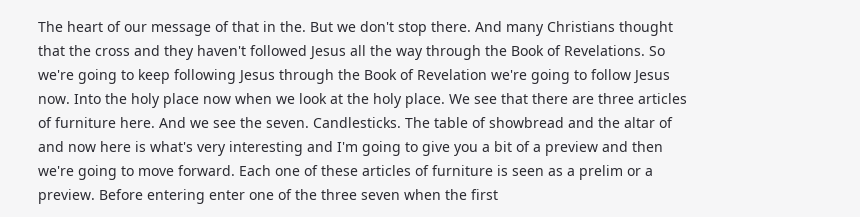The heart of our message of that in the. But we don't stop there. And many Christians thought that the cross and they haven't followed Jesus all the way through the Book of Revelations. So we're going to keep following Jesus through the Book of Revelation we're going to follow Jesus now. Into the holy place now when we look at the holy place. We see that there are three articles of furniture here. And we see the seven. Candlesticks. The table of showbread and the altar of and now here is what's very interesting and I'm going to give you a bit of a preview and then we're going to move forward. Each one of these articles of furniture is seen as a prelim or a preview. Before entering enter one of the three seven when the first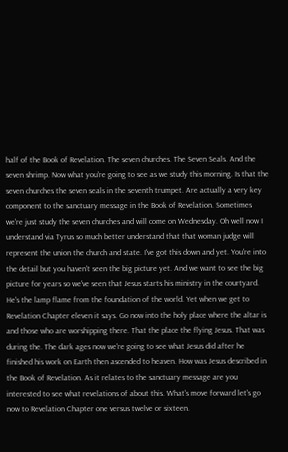half of the Book of Revelation. The seven churches. The Seven Seals. And the seven shrimp. Now what you're going to see as we study this morning. Is that the seven churches the seven seals in the seventh trumpet. Are actually a very key component to the sanctuary message in the Book of Revelation. Sometimes we're just study the seven churches and will come on Wednesday. Oh well now I understand via Tyrus so much better understand that that woman judge will represent the union the church and state. I've got this down and yet. You're into the detail but you haven't seen the big picture yet. And we want to see the big picture for years so we've seen that Jesus starts his ministry in the courtyard. He's the lamp flame from the foundation of the world. Yet when we get to Revelation Chapter eleven it says. Go now into the holy place where the altar is and those who are worshipping there. That the place the flying Jesus. That was during the. The dark ages now we're going to see what Jesus did after he finished his work on Earth then ascended to heaven. How was Jesus described in the Book of Revelation. As it relates to the sanctuary message are you interested to see what revelations of about this. What's move forward let's go now to Revelation Chapter one versus twelve or sixteen.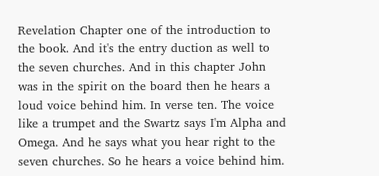Revelation Chapter one of the introduction to the book. And it's the entry duction as well to the seven churches. And in this chapter John was in the spirit on the board then he hears a loud voice behind him. In verse ten. The voice like a trumpet and the Swartz says I'm Alpha and Omega. And he says what you hear right to the seven churches. So he hears a voice behind him.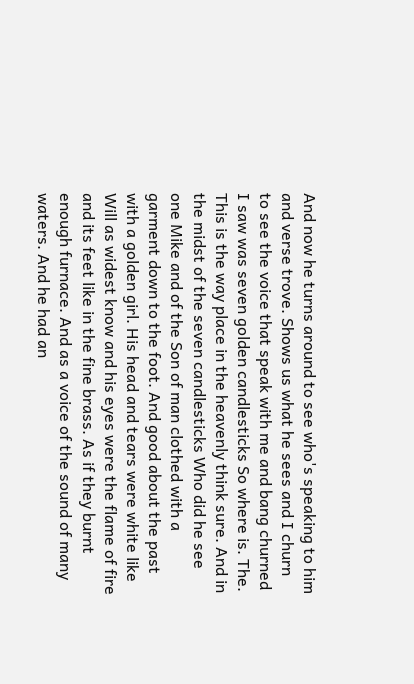And now he turns around to see who's speaking to him and verse trove. Shows us what he sees and I churn to see the voice that speak with me and bang churned I saw was seven golden candlesticks So where is. The. This is the way place in the heavenly think sure. And in the midst of the seven candlesticks Who did he see one Mike and of the Son of man clothed with a garment down to the foot. And good about the past with a golden girl. His head and tears were white like Will as widest know and his eyes were the flame of fire and its feet like in the fine brass. As if they burnt enough furnace. And as a voice of the sound of many waters. And he had an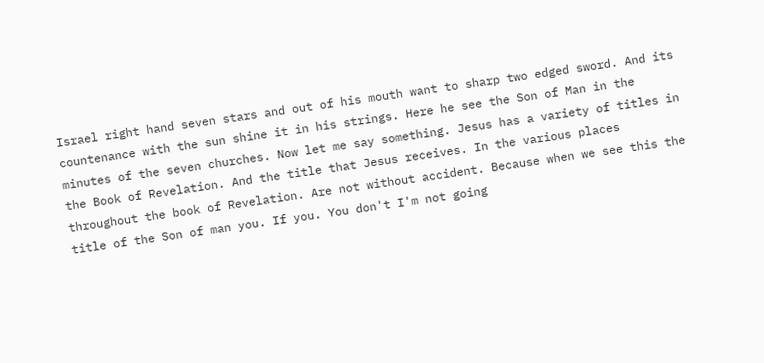Israel right hand seven stars and out of his mouth want to sharp two edged sword. And its countenance with the sun shine it in his strings. Here he see the Son of Man in the minutes of the seven churches. Now let me say something. Jesus has a variety of titles in the Book of Revelation. And the title that Jesus receives. In the various places throughout the book of Revelation. Are not without accident. Because when we see this the title of the Son of man you. If you. You don't I'm not going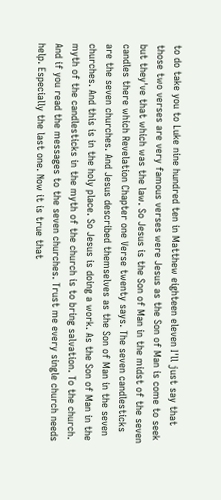to do take you to Luke nine hundred ten in Matthew eighteen eleven I'll just say that those two verses are very famous verses were Jesus as the Son of Man is come to seek but they've that which was the law. So Jesus is the Son of Man in the midst of the seven candles there which Revelation Chapter one Verse twenty says. The seven candlesticks are the seven churches. And Jesus described themselves as the Son of Man in the seven churches. And this is in the holy place. So Jesus is doing a work. As the Son of Man in the myth of the candlesticks in the myth of the church is to bring salvation. To the church. And if you read the messages to the seven churches. Trust me every single church needs help. Especially the last one. Now it is true that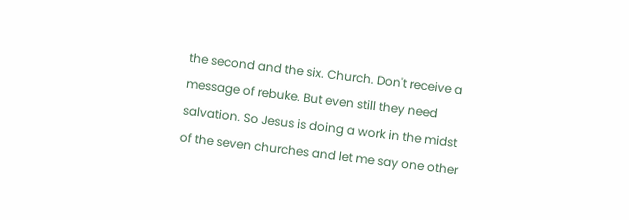the second and the six. Church. Don't receive a message of rebuke. But even still they need salvation. So Jesus is doing a work in the midst of the seven churches and let me say one other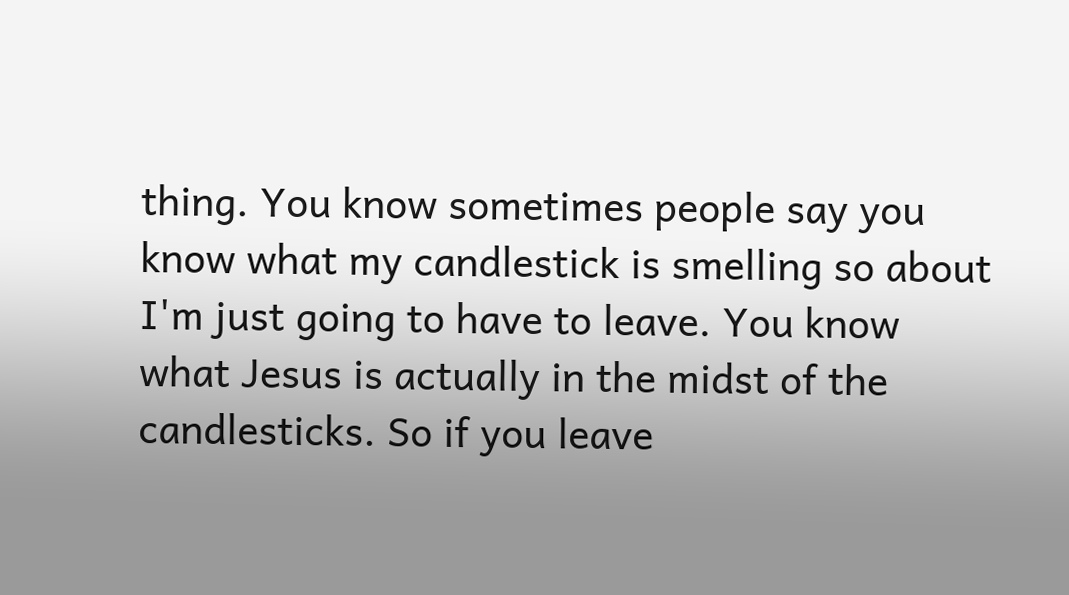thing. You know sometimes people say you know what my candlestick is smelling so about I'm just going to have to leave. You know what Jesus is actually in the midst of the candlesticks. So if you leave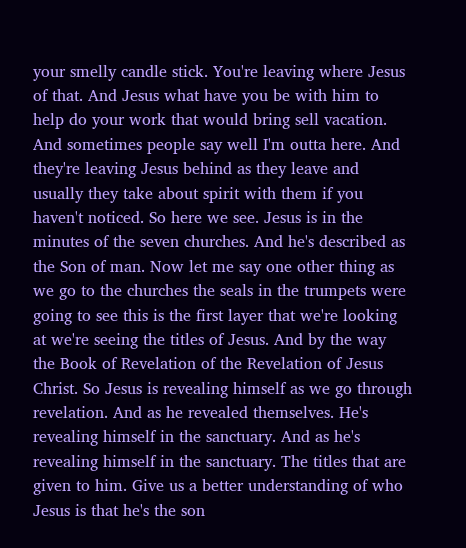your smelly candle stick. You're leaving where Jesus of that. And Jesus what have you be with him to help do your work that would bring sell vacation. And sometimes people say well I'm outta here. And they're leaving Jesus behind as they leave and usually they take about spirit with them if you haven't noticed. So here we see. Jesus is in the minutes of the seven churches. And he's described as the Son of man. Now let me say one other thing as we go to the churches the seals in the trumpets were going to see this is the first layer that we're looking at we're seeing the titles of Jesus. And by the way the Book of Revelation of the Revelation of Jesus Christ. So Jesus is revealing himself as we go through revelation. And as he revealed themselves. He's revealing himself in the sanctuary. And as he's revealing himself in the sanctuary. The titles that are given to him. Give us a better understanding of who Jesus is that he's the son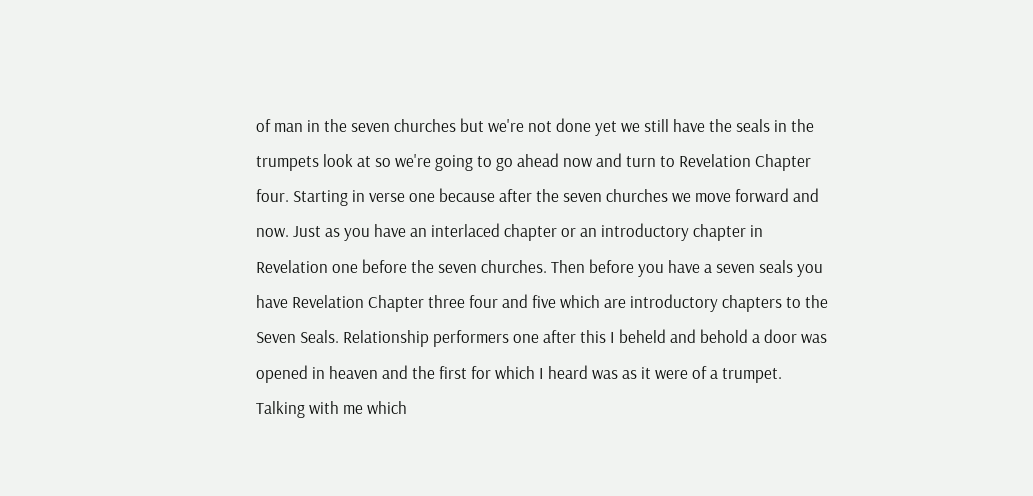of man in the seven churches but we're not done yet we still have the seals in the trumpets look at so we're going to go ahead now and turn to Revelation Chapter four. Starting in verse one because after the seven churches we move forward and now. Just as you have an interlaced chapter or an introductory chapter in Revelation one before the seven churches. Then before you have a seven seals you have Revelation Chapter three four and five which are introductory chapters to the Seven Seals. Relationship performers one after this I beheld and behold a door was opened in heaven and the first for which I heard was as it were of a trumpet. Talking with me which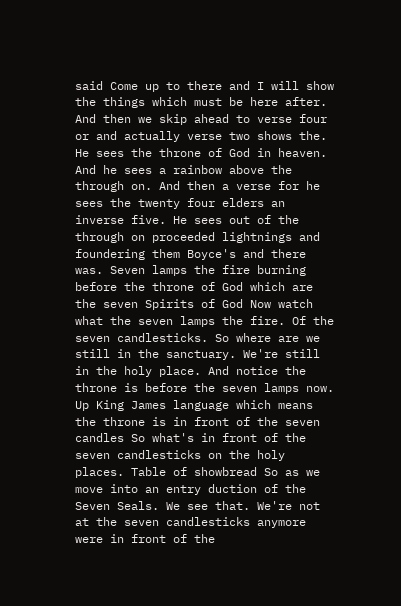said Come up to there and I will show the things which must be here after. And then we skip ahead to verse four or and actually verse two shows the. He sees the throne of God in heaven. And he sees a rainbow above the through on. And then a verse for he sees the twenty four elders an inverse five. He sees out of the through on proceeded lightnings and foundering them Boyce's and there was. Seven lamps the fire burning before the throne of God which are the seven Spirits of God Now watch what the seven lamps the fire. Of the seven candlesticks. So where are we still in the sanctuary. We're still in the holy place. And notice the throne is before the seven lamps now. Up King James language which means the throne is in front of the seven candles So what's in front of the seven candlesticks on the holy places. Table of showbread So as we move into an entry duction of the Seven Seals. We see that. We're not at the seven candlesticks anymore were in front of the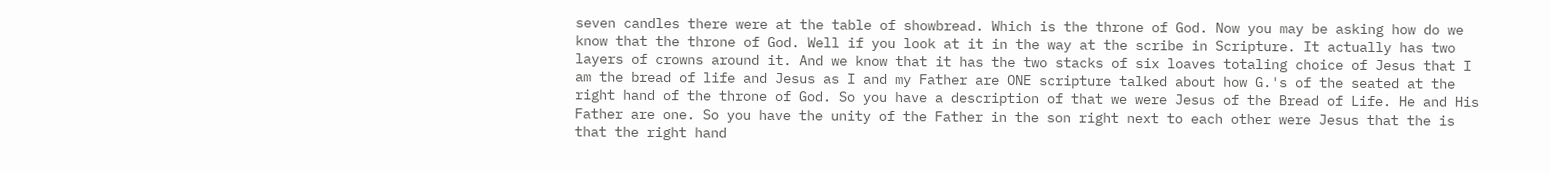seven candles there were at the table of showbread. Which is the throne of God. Now you may be asking how do we know that the throne of God. Well if you look at it in the way at the scribe in Scripture. It actually has two layers of crowns around it. And we know that it has the two stacks of six loaves totaling choice of Jesus that I am the bread of life and Jesus as I and my Father are ONE scripture talked about how G.'s of the seated at the right hand of the throne of God. So you have a description of that we were Jesus of the Bread of Life. He and His Father are one. So you have the unity of the Father in the son right next to each other were Jesus that the is that the right hand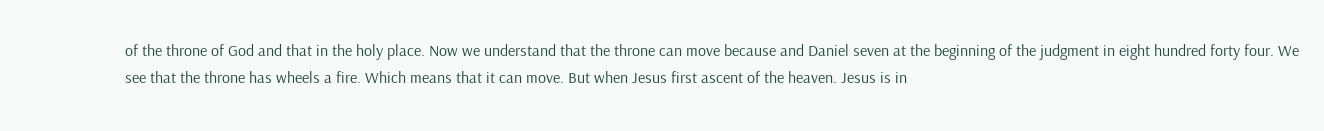of the throne of God and that in the holy place. Now we understand that the throne can move because and Daniel seven at the beginning of the judgment in eight hundred forty four. We see that the throne has wheels a fire. Which means that it can move. But when Jesus first ascent of the heaven. Jesus is in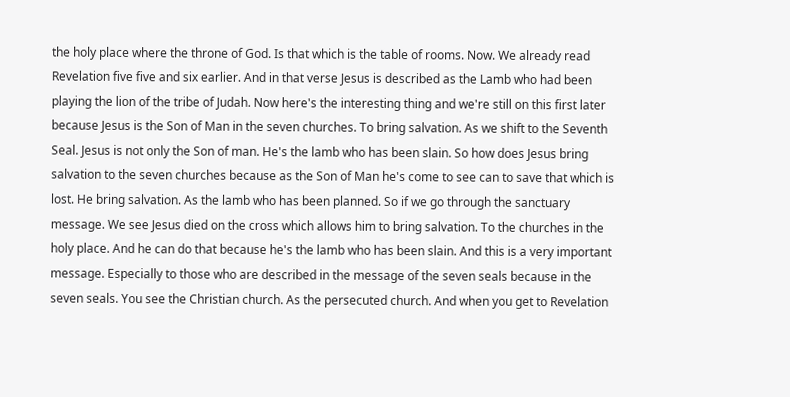the holy place where the throne of God. Is that which is the table of rooms. Now. We already read Revelation five five and six earlier. And in that verse Jesus is described as the Lamb who had been playing the lion of the tribe of Judah. Now here's the interesting thing and we're still on this first later because Jesus is the Son of Man in the seven churches. To bring salvation. As we shift to the Seventh Seal. Jesus is not only the Son of man. He's the lamb who has been slain. So how does Jesus bring salvation to the seven churches because as the Son of Man he's come to see can to save that which is lost. He bring salvation. As the lamb who has been planned. So if we go through the sanctuary message. We see Jesus died on the cross which allows him to bring salvation. To the churches in the holy place. And he can do that because he's the lamb who has been slain. And this is a very important message. Especially to those who are described in the message of the seven seals because in the seven seals. You see the Christian church. As the persecuted church. And when you get to Revelation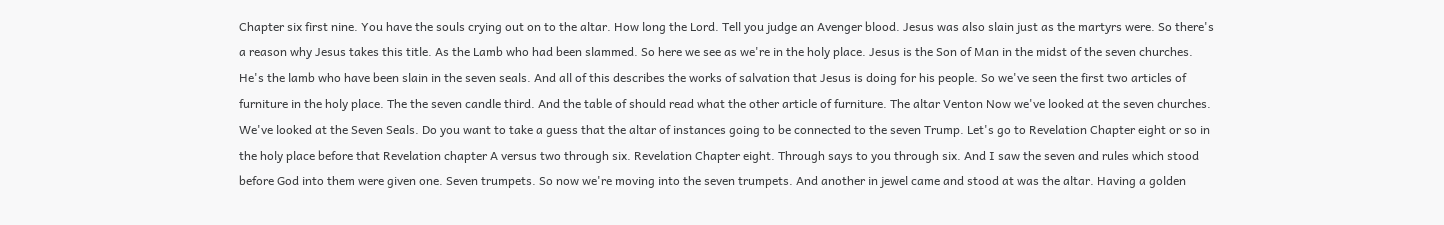Chapter six first nine. You have the souls crying out on to the altar. How long the Lord. Tell you judge an Avenger blood. Jesus was also slain just as the martyrs were. So there's a reason why Jesus takes this title. As the Lamb who had been slammed. So here we see as we're in the holy place. Jesus is the Son of Man in the midst of the seven churches. He's the lamb who have been slain in the seven seals. And all of this describes the works of salvation that Jesus is doing for his people. So we've seen the first two articles of furniture in the holy place. The the seven candle third. And the table of should read what the other article of furniture. The altar Venton Now we've looked at the seven churches. We've looked at the Seven Seals. Do you want to take a guess that the altar of instances going to be connected to the seven Trump. Let's go to Revelation Chapter eight or so in the holy place before that Revelation chapter A versus two through six. Revelation Chapter eight. Through says to you through six. And I saw the seven and rules which stood before God into them were given one. Seven trumpets. So now we're moving into the seven trumpets. And another in jewel came and stood at was the altar. Having a golden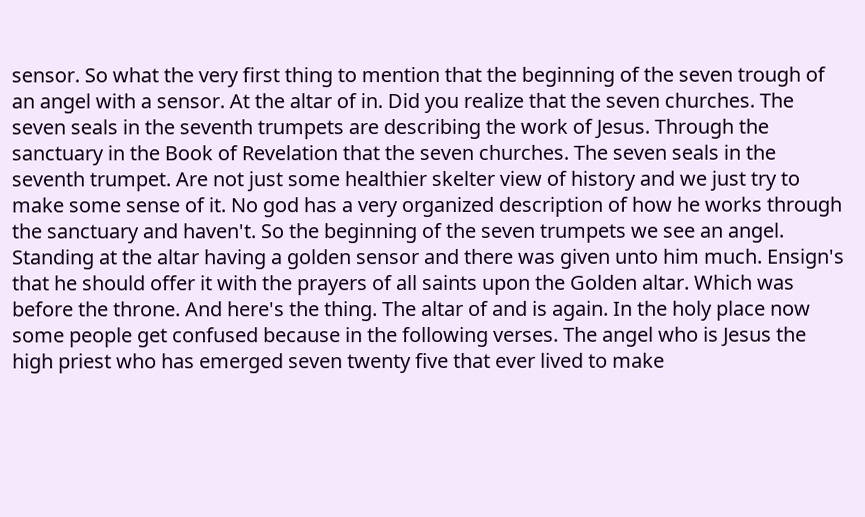sensor. So what the very first thing to mention that the beginning of the seven trough of an angel with a sensor. At the altar of in. Did you realize that the seven churches. The seven seals in the seventh trumpets are describing the work of Jesus. Through the sanctuary in the Book of Revelation that the seven churches. The seven seals in the seventh trumpet. Are not just some healthier skelter view of history and we just try to make some sense of it. No god has a very organized description of how he works through the sanctuary and haven't. So the beginning of the seven trumpets we see an angel. Standing at the altar having a golden sensor and there was given unto him much. Ensign's that he should offer it with the prayers of all saints upon the Golden altar. Which was before the throne. And here's the thing. The altar of and is again. In the holy place now some people get confused because in the following verses. The angel who is Jesus the high priest who has emerged seven twenty five that ever lived to make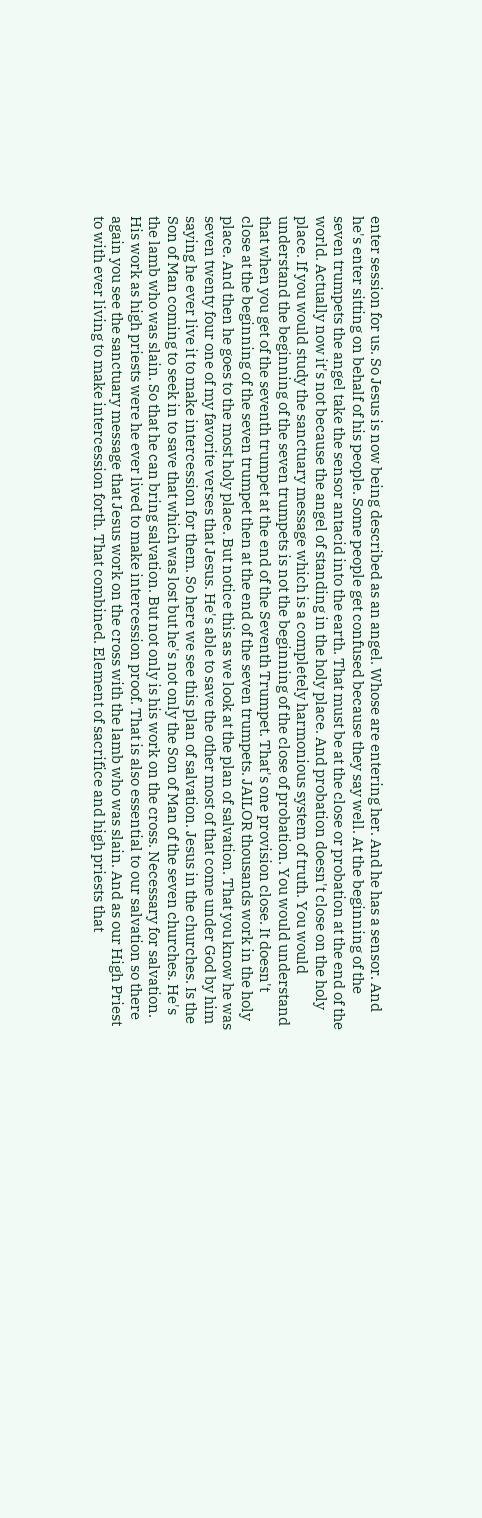enter session for us. So Jesus is now being described as an angel. Whose are entering her. And he has a sensor. And he's enter sitting on behalf of his people. Some people get confused because they say well. At the beginning of the seven trumpets the angel take the sensor antacid into the earth. That must be at the close or probation at the end of the world. Actually now it's not because the angel of standing in the holy place. And probation doesn't close on the holy place. If you would study the sanctuary message which is a completely harmonious system of truth. You would understand the beginning of the seven trumpets is not the beginning of the close of probation. You would understand that when you get of the seventh trumpet at the end of the Seventh Trumpet. That's one provision close. It doesn't close at the beginning of the seven trumpet then at the end of the seven trumpets. JAILOR thousands work in the holy place. And then he goes to the most holy place. But notice this as we look at the plan of salvation. That you know he was seven twenty four one of my favorite verses that Jesus. He's able to save the other most of that come under God by him saying he ever live it to make intercession for them. So here we see this plan of salvation. Jesus in the churches. Is the Son of Man coming to seek in to save that which was lost but he's not only the Son of Man of the seven churches. He's the lamb who was slain. So that he can bring salvation. But not only is his work on the cross. Necessary for salvation. His work as high priests were he ever lived to make intercession proof. That is also essential to our salvation so there again you see the sanctuary message that Jesus work on the cross with the lamb who was slain. And as our High Priest to with ever living to make intercession forth. That combined. Element of sacrifice and high priests that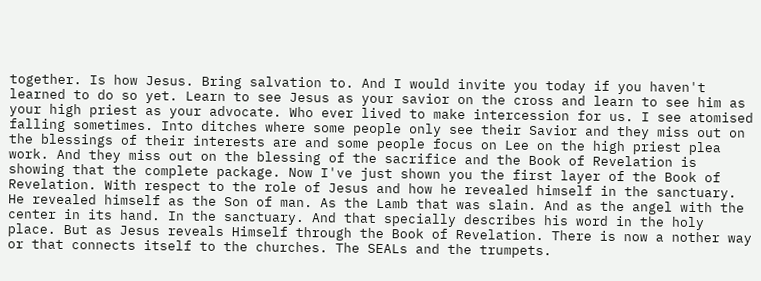together. Is how Jesus. Bring salvation to. And I would invite you today if you haven't learned to do so yet. Learn to see Jesus as your savior on the cross and learn to see him as your high priest as your advocate. Who ever lived to make intercession for us. I see atomised falling sometimes. Into ditches where some people only see their Savior and they miss out on the blessings of their interests are and some people focus on Lee on the high priest plea work. And they miss out on the blessing of the sacrifice and the Book of Revelation is showing that the complete package. Now I've just shown you the first layer of the Book of Revelation. With respect to the role of Jesus and how he revealed himself in the sanctuary. He revealed himself as the Son of man. As the Lamb that was slain. And as the angel with the center in its hand. In the sanctuary. And that specially describes his word in the holy place. But as Jesus reveals Himself through the Book of Revelation. There is now a nother way or that connects itself to the churches. The SEALs and the trumpets.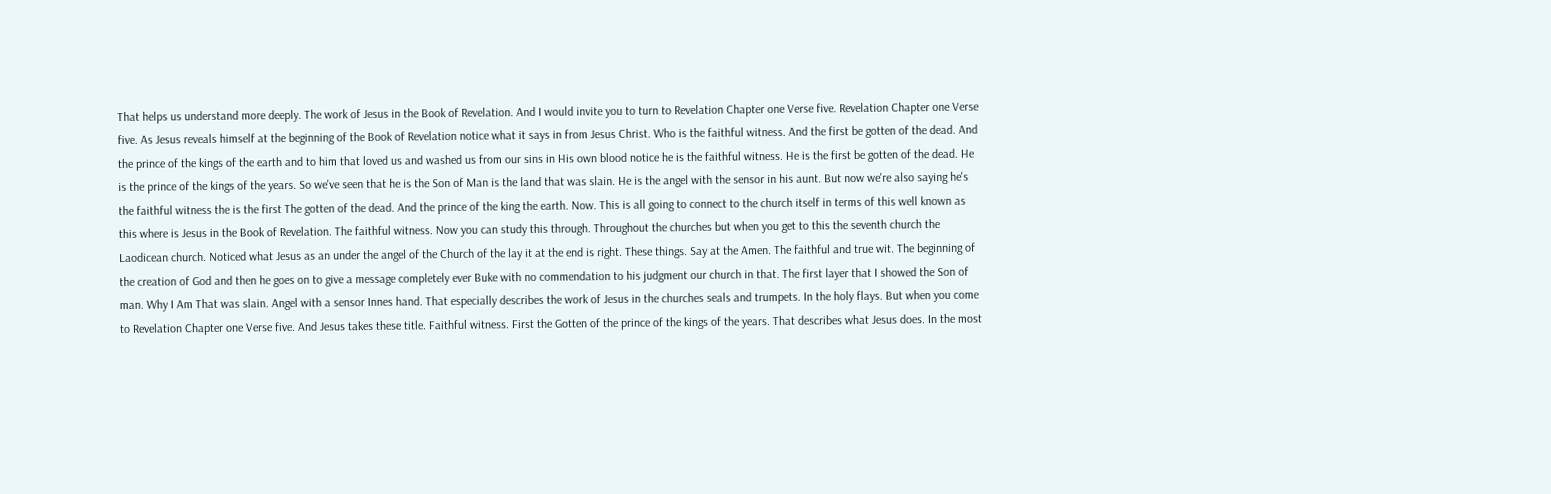That helps us understand more deeply. The work of Jesus in the Book of Revelation. And I would invite you to turn to Revelation Chapter one Verse five. Revelation Chapter one Verse five. As Jesus reveals himself at the beginning of the Book of Revelation notice what it says in from Jesus Christ. Who is the faithful witness. And the first be gotten of the dead. And the prince of the kings of the earth and to him that loved us and washed us from our sins in His own blood notice he is the faithful witness. He is the first be gotten of the dead. He is the prince of the kings of the years. So we've seen that he is the Son of Man is the land that was slain. He is the angel with the sensor in his aunt. But now we're also saying he's the faithful witness the is the first The gotten of the dead. And the prince of the king the earth. Now. This is all going to connect to the church itself in terms of this well known as this where is Jesus in the Book of Revelation. The faithful witness. Now you can study this through. Throughout the churches but when you get to this the seventh church the Laodicean church. Noticed what Jesus as an under the angel of the Church of the lay it at the end is right. These things. Say at the Amen. The faithful and true wit. The beginning of the creation of God and then he goes on to give a message completely ever Buke with no commendation to his judgment our church in that. The first layer that I showed the Son of man. Why I Am That was slain. Angel with a sensor Innes hand. That especially describes the work of Jesus in the churches seals and trumpets. In the holy flays. But when you come to Revelation Chapter one Verse five. And Jesus takes these title. Faithful witness. First the Gotten of the prince of the kings of the years. That describes what Jesus does. In the most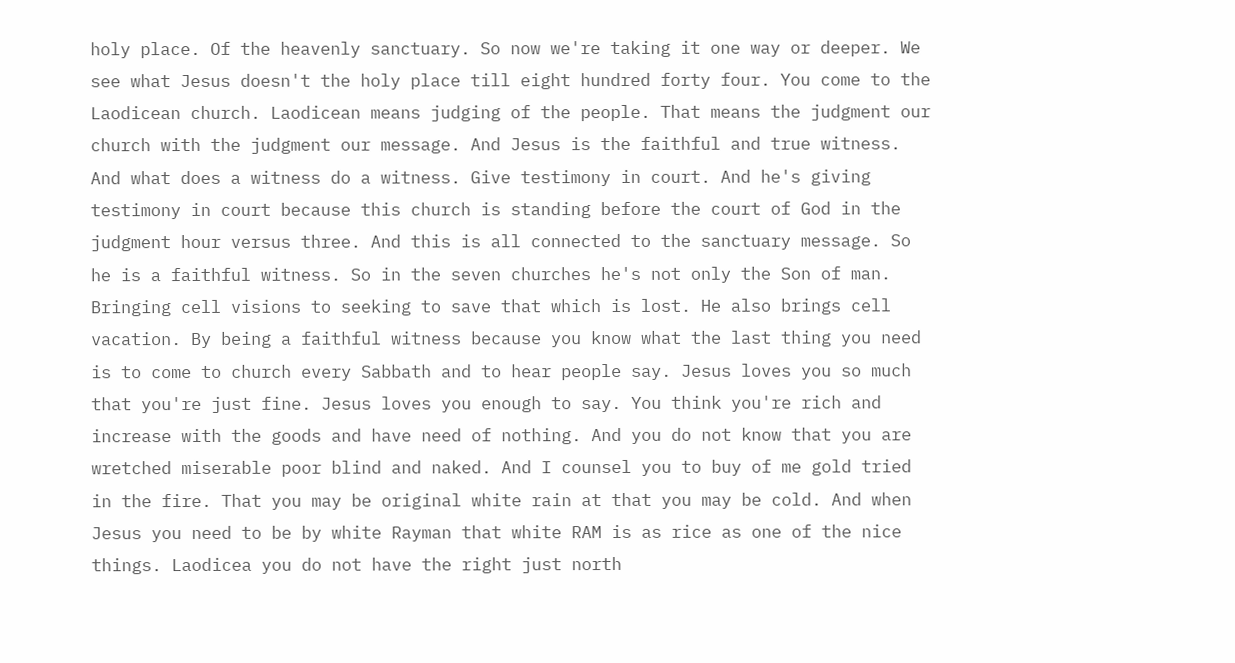holy place. Of the heavenly sanctuary. So now we're taking it one way or deeper. We see what Jesus doesn't the holy place till eight hundred forty four. You come to the Laodicean church. Laodicean means judging of the people. That means the judgment our church with the judgment our message. And Jesus is the faithful and true witness. And what does a witness do a witness. Give testimony in court. And he's giving testimony in court because this church is standing before the court of God in the judgment hour versus three. And this is all connected to the sanctuary message. So he is a faithful witness. So in the seven churches he's not only the Son of man. Bringing cell visions to seeking to save that which is lost. He also brings cell vacation. By being a faithful witness because you know what the last thing you need is to come to church every Sabbath and to hear people say. Jesus loves you so much that you're just fine. Jesus loves you enough to say. You think you're rich and increase with the goods and have need of nothing. And you do not know that you are wretched miserable poor blind and naked. And I counsel you to buy of me gold tried in the fire. That you may be original white rain at that you may be cold. And when Jesus you need to be by white Rayman that white RAM is as rice as one of the nice things. Laodicea you do not have the right just north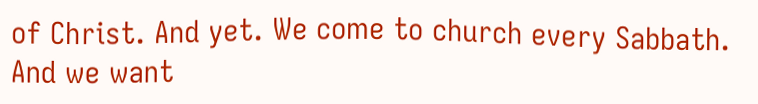of Christ. And yet. We come to church every Sabbath. And we want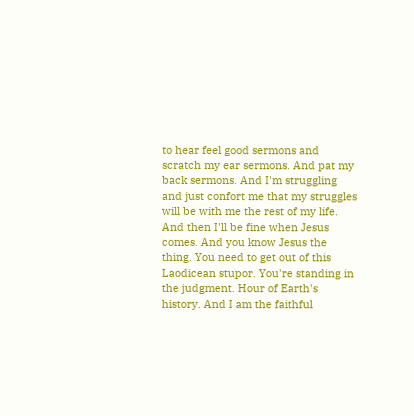to hear feel good sermons and scratch my ear sermons. And pat my back sermons. And I'm struggling and just confort me that my struggles will be with me the rest of my life. And then I'll be fine when Jesus comes. And you know Jesus the thing. You need to get out of this Laodicean stupor. You're standing in the judgment. Hour of Earth's history. And I am the faithful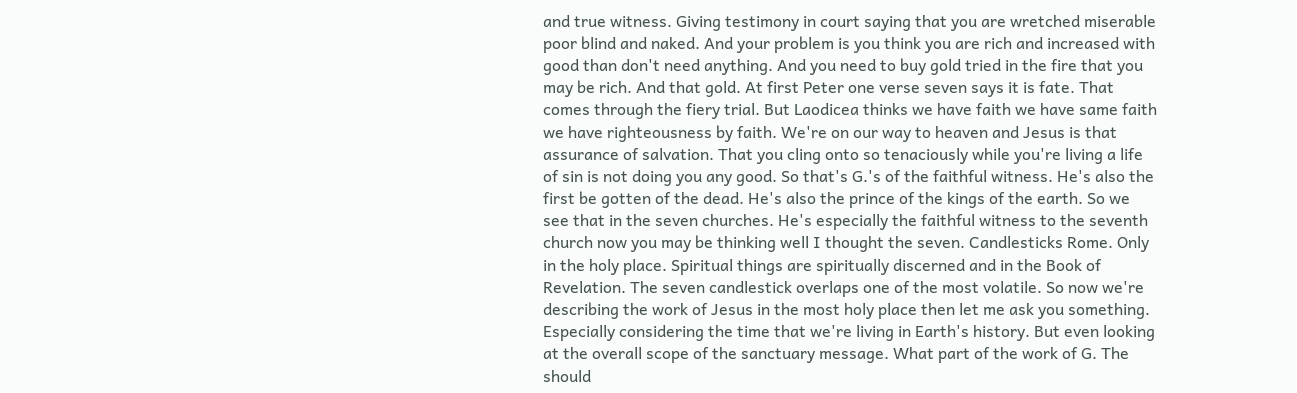and true witness. Giving testimony in court saying that you are wretched miserable poor blind and naked. And your problem is you think you are rich and increased with good than don't need anything. And you need to buy gold tried in the fire that you may be rich. And that gold. At first Peter one verse seven says it is fate. That comes through the fiery trial. But Laodicea thinks we have faith we have same faith we have righteousness by faith. We're on our way to heaven and Jesus is that assurance of salvation. That you cling onto so tenaciously while you're living a life of sin is not doing you any good. So that's G.'s of the faithful witness. He's also the first be gotten of the dead. He's also the prince of the kings of the earth. So we see that in the seven churches. He's especially the faithful witness to the seventh church now you may be thinking well I thought the seven. Candlesticks Rome. Only in the holy place. Spiritual things are spiritually discerned and in the Book of Revelation. The seven candlestick overlaps one of the most volatile. So now we're describing the work of Jesus in the most holy place then let me ask you something. Especially considering the time that we're living in Earth's history. But even looking at the overall scope of the sanctuary message. What part of the work of G. The should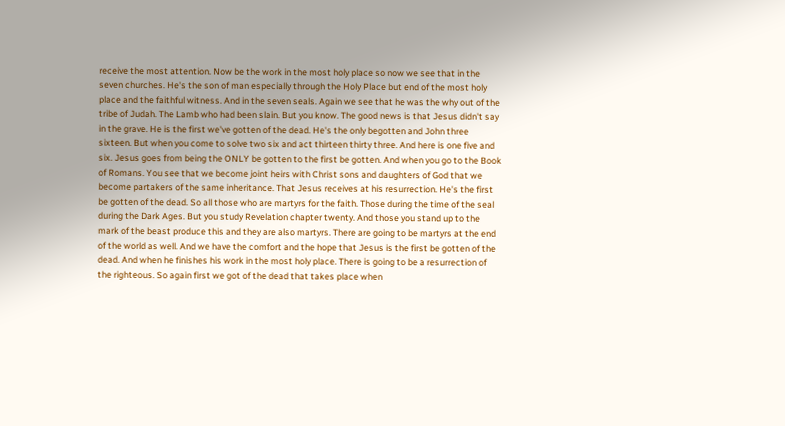receive the most attention. Now be the work in the most holy place so now we see that in the seven churches. He's the son of man especially through the Holy Place but end of the most holy place and the faithful witness. And in the seven seals. Again we see that he was the why out of the tribe of Judah. The Lamb who had been slain. But you know. The good news is that Jesus didn't say in the grave. He is the first we've gotten of the dead. He's the only begotten and John three sixteen. But when you come to solve two six and act thirteen thirty three. And here is one five and six. Jesus goes from being the ONLY be gotten to the first be gotten. And when you go to the Book of Romans. You see that we become joint heirs with Christ sons and daughters of God that we become partakers of the same inheritance. That Jesus receives at his resurrection. He's the first be gotten of the dead. So all those who are martyrs for the faith. Those during the time of the seal during the Dark Ages. But you study Revelation chapter twenty. And those you stand up to the mark of the beast produce this and they are also martyrs. There are going to be martyrs at the end of the world as well. And we have the comfort and the hope that Jesus is the first be gotten of the dead. And when he finishes his work in the most holy place. There is going to be a resurrection of the righteous. So again first we got of the dead that takes place when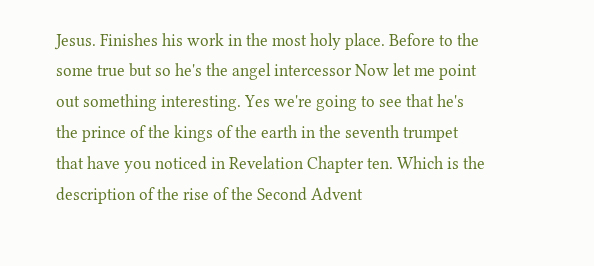Jesus. Finishes his work in the most holy place. Before to the some true but so he's the angel intercessor Now let me point out something interesting. Yes we're going to see that he's the prince of the kings of the earth in the seventh trumpet that have you noticed in Revelation Chapter ten. Which is the description of the rise of the Second Advent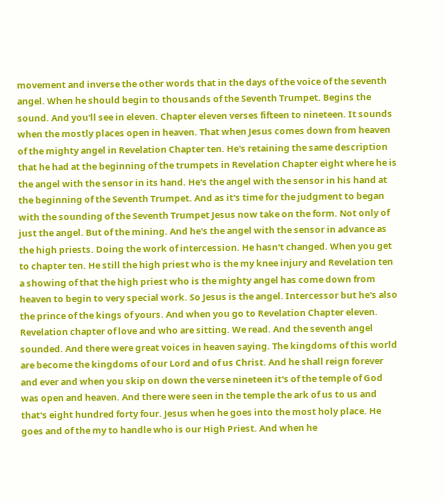movement and inverse the other words that in the days of the voice of the seventh angel. When he should begin to thousands of the Seventh Trumpet. Begins the sound. And you'll see in eleven. Chapter eleven verses fifteen to nineteen. It sounds when the mostly places open in heaven. That when Jesus comes down from heaven of the mighty angel in Revelation Chapter ten. He's retaining the same description that he had at the beginning of the trumpets in Revelation Chapter eight where he is the angel with the sensor in its hand. He's the angel with the sensor in his hand at the beginning of the Seventh Trumpet. And as it's time for the judgment to began with the sounding of the Seventh Trumpet Jesus now take on the form. Not only of just the angel. But of the mining. And he's the angel with the sensor in advance as the high priests. Doing the work of intercession. He hasn't changed. When you get to chapter ten. He still the high priest who is the my knee injury and Revelation ten a showing of that the high priest who is the mighty angel has come down from heaven to begin to very special work. So Jesus is the angel. Intercessor but he's also the prince of the kings of yours. And when you go to Revelation Chapter eleven. Revelation chapter of love and who are sitting. We read. And the seventh angel sounded. And there were great voices in heaven saying. The kingdoms of this world are become the kingdoms of our Lord and of us Christ. And he shall reign forever and ever and when you skip on down the verse nineteen it's of the temple of God was open and heaven. And there were seen in the temple the ark of us to us and that's eight hundred forty four. Jesus when he goes into the most holy place. He goes and of the my to handle who is our High Priest. And when he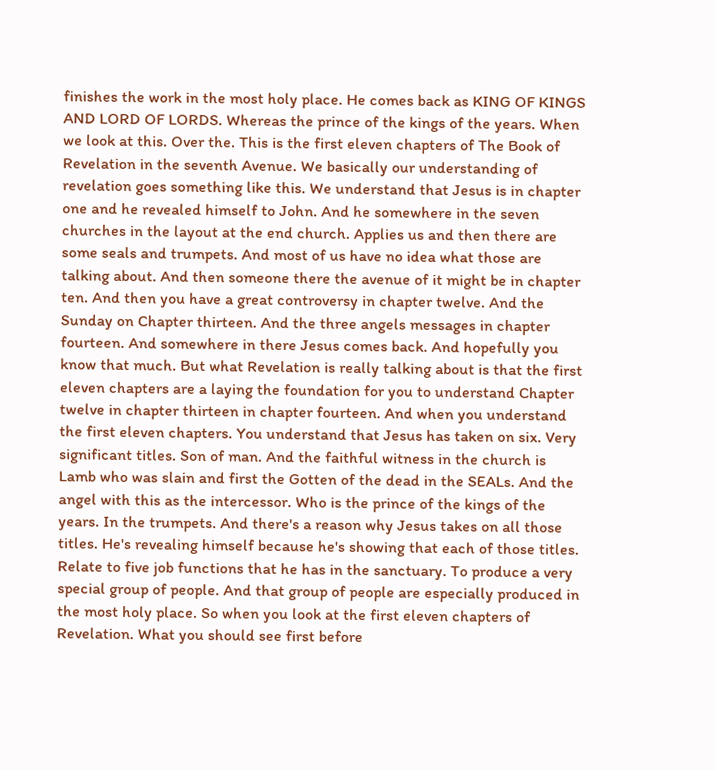finishes the work in the most holy place. He comes back as KING OF KINGS AND LORD OF LORDS. Whereas the prince of the kings of the years. When we look at this. Over the. This is the first eleven chapters of The Book of Revelation in the seventh Avenue. We basically our understanding of revelation goes something like this. We understand that Jesus is in chapter one and he revealed himself to John. And he somewhere in the seven churches in the layout at the end church. Applies us and then there are some seals and trumpets. And most of us have no idea what those are talking about. And then someone there the avenue of it might be in chapter ten. And then you have a great controversy in chapter twelve. And the Sunday on Chapter thirteen. And the three angels messages in chapter fourteen. And somewhere in there Jesus comes back. And hopefully you know that much. But what Revelation is really talking about is that the first eleven chapters are a laying the foundation for you to understand Chapter twelve in chapter thirteen in chapter fourteen. And when you understand the first eleven chapters. You understand that Jesus has taken on six. Very significant titles. Son of man. And the faithful witness in the church is Lamb who was slain and first the Gotten of the dead in the SEALs. And the angel with this as the intercessor. Who is the prince of the kings of the years. In the trumpets. And there's a reason why Jesus takes on all those titles. He's revealing himself because he's showing that each of those titles. Relate to five job functions that he has in the sanctuary. To produce a very special group of people. And that group of people are especially produced in the most holy place. So when you look at the first eleven chapters of Revelation. What you should see first before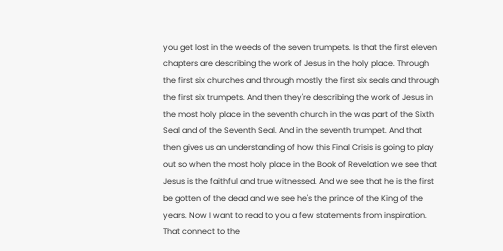you get lost in the weeds of the seven trumpets. Is that the first eleven chapters are describing the work of Jesus in the holy place. Through the first six churches and through mostly the first six seals and through the first six trumpets. And then they're describing the work of Jesus in the most holy place in the seventh church in the was part of the Sixth Seal and of the Seventh Seal. And in the seventh trumpet. And that then gives us an understanding of how this Final Crisis is going to play out so when the most holy place in the Book of Revelation we see that Jesus is the faithful and true witnessed. And we see that he is the first be gotten of the dead and we see he's the prince of the King of the years. Now I want to read to you a few statements from inspiration. That connect to the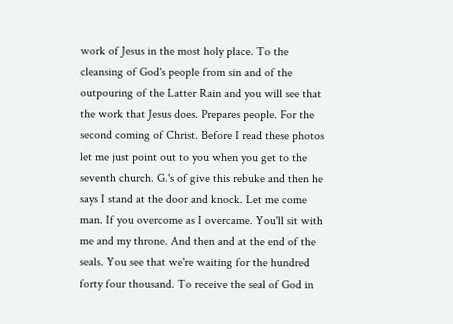work of Jesus in the most holy place. To the cleansing of God's people from sin and of the outpouring of the Latter Rain and you will see that the work that Jesus does. Prepares people. For the second coming of Christ. Before I read these photos let me just point out to you when you get to the seventh church. G.'s of give this rebuke and then he says I stand at the door and knock. Let me come man. If you overcome as I overcame. You'll sit with me and my throne. And then and at the end of the seals. You see that we're waiting for the hundred forty four thousand. To receive the seal of God in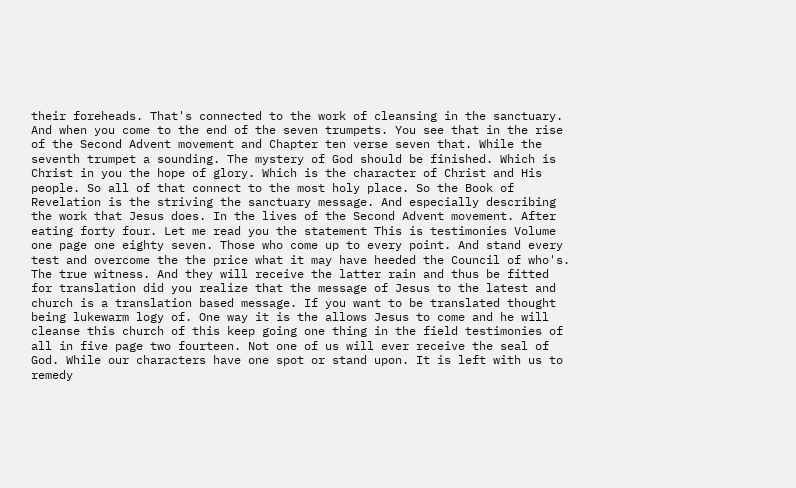their foreheads. That's connected to the work of cleansing in the sanctuary. And when you come to the end of the seven trumpets. You see that in the rise of the Second Advent movement and Chapter ten verse seven that. While the seventh trumpet a sounding. The mystery of God should be finished. Which is Christ in you the hope of glory. Which is the character of Christ and His people. So all of that connect to the most holy place. So the Book of Revelation is the striving the sanctuary message. And especially describing the work that Jesus does. In the lives of the Second Advent movement. After eating forty four. Let me read you the statement This is testimonies Volume one page one eighty seven. Those who come up to every point. And stand every test and overcome the the price what it may have heeded the Council of who's. The true witness. And they will receive the latter rain and thus be fitted for translation did you realize that the message of Jesus to the latest and church is a translation based message. If you want to be translated thought being lukewarm logy of. One way it is the allows Jesus to come and he will cleanse this church of this keep going one thing in the field testimonies of all in five page two fourteen. Not one of us will ever receive the seal of God. While our characters have one spot or stand upon. It is left with us to remedy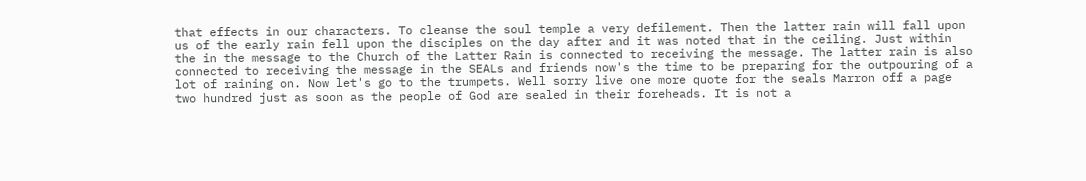that effects in our characters. To cleanse the soul temple a very defilement. Then the latter rain will fall upon us of the early rain fell upon the disciples on the day after and it was noted that in the ceiling. Just within the in the message to the Church of the Latter Rain is connected to receiving the message. The latter rain is also connected to receiving the message in the SEALs and friends now's the time to be preparing for the outpouring of a lot of raining on. Now let's go to the trumpets. Well sorry live one more quote for the seals Marron off a page two hundred just as soon as the people of God are sealed in their foreheads. It is not a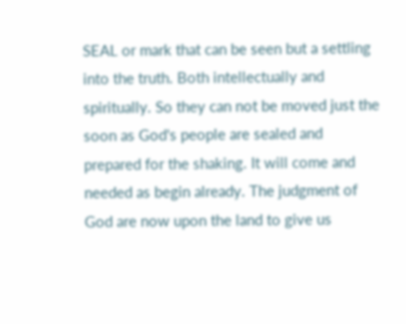SEAL or mark that can be seen but a settling into the truth. Both intellectually and spiritually. So they can not be moved just the soon as God's people are sealed and prepared for the shaking. It will come and needed as begin already. The judgment of God are now upon the land to give us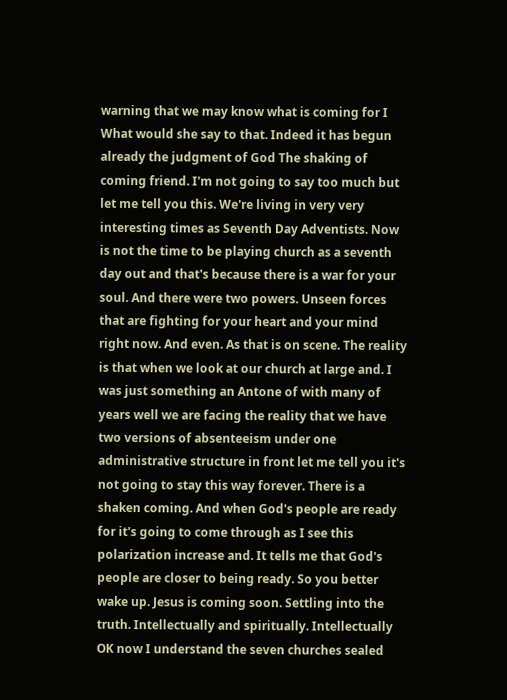warning that we may know what is coming for I What would she say to that. Indeed it has begun already the judgment of God The shaking of coming friend. I'm not going to say too much but let me tell you this. We're living in very very interesting times as Seventh Day Adventists. Now is not the time to be playing church as a seventh day out and that's because there is a war for your soul. And there were two powers. Unseen forces that are fighting for your heart and your mind right now. And even. As that is on scene. The reality is that when we look at our church at large and. I was just something an Antone of with many of years well we are facing the reality that we have two versions of absenteeism under one administrative structure in front let me tell you it's not going to stay this way forever. There is a shaken coming. And when God's people are ready for it's going to come through as I see this polarization increase and. It tells me that God's people are closer to being ready. So you better wake up. Jesus is coming soon. Settling into the truth. Intellectually and spiritually. Intellectually OK now I understand the seven churches sealed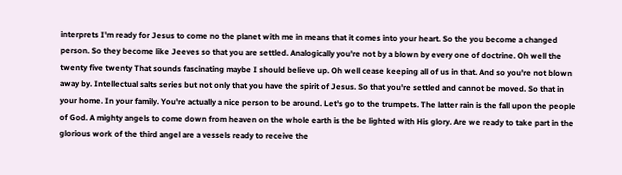interprets I'm ready for Jesus to come no the planet with me in means that it comes into your heart. So the you become a changed person. So they become like Jeeves so that you are settled. Analogically you're not by a blown by every one of doctrine. Oh well the twenty five twenty That sounds fascinating maybe I should believe up. Oh well cease keeping all of us in that. And so you're not blown away by. Intellectual salts series but not only that you have the spirit of Jesus. So that you're settled and cannot be moved. So that in your home. In your family. You're actually a nice person to be around. Let's go to the trumpets. The latter rain is the fall upon the people of God. A mighty angels to come down from heaven on the whole earth is the be lighted with His glory. Are we ready to take part in the glorious work of the third angel are a vessels ready to receive the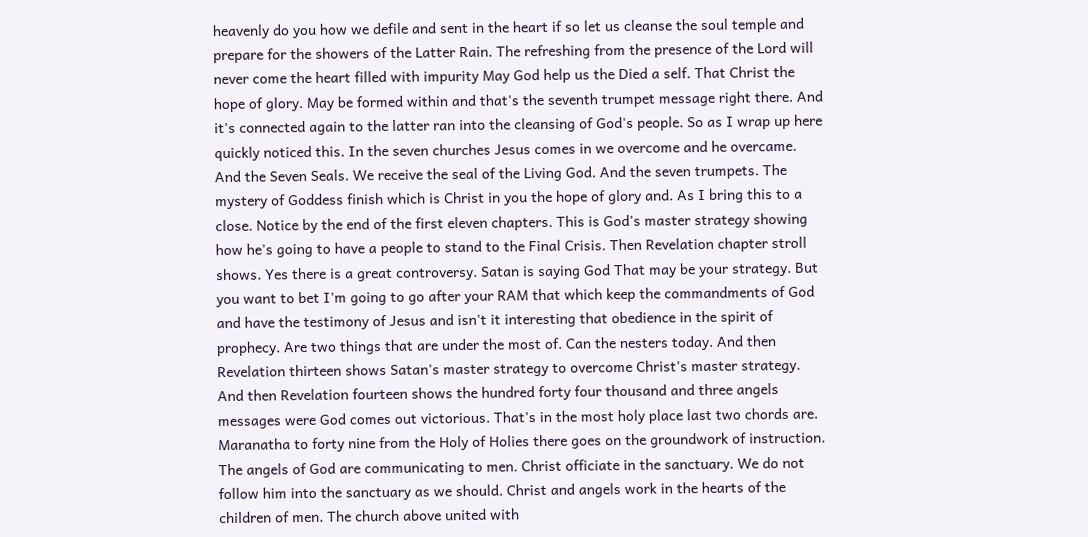heavenly do you how we defile and sent in the heart if so let us cleanse the soul temple and prepare for the showers of the Latter Rain. The refreshing from the presence of the Lord will never come the heart filled with impurity May God help us the Died a self. That Christ the hope of glory. May be formed within and that's the seventh trumpet message right there. And it's connected again to the latter ran into the cleansing of God's people. So as I wrap up here quickly noticed this. In the seven churches Jesus comes in we overcome and he overcame. And the Seven Seals. We receive the seal of the Living God. And the seven trumpets. The mystery of Goddess finish which is Christ in you the hope of glory and. As I bring this to a close. Notice by the end of the first eleven chapters. This is God's master strategy showing how he's going to have a people to stand to the Final Crisis. Then Revelation chapter stroll shows. Yes there is a great controversy. Satan is saying God That may be your strategy. But you want to bet I'm going to go after your RAM that which keep the commandments of God and have the testimony of Jesus and isn't it interesting that obedience in the spirit of prophecy. Are two things that are under the most of. Can the nesters today. And then Revelation thirteen shows Satan's master strategy to overcome Christ's master strategy. And then Revelation fourteen shows the hundred forty four thousand and three angels messages were God comes out victorious. That's in the most holy place last two chords are. Maranatha to forty nine from the Holy of Holies there goes on the groundwork of instruction. The angels of God are communicating to men. Christ officiate in the sanctuary. We do not follow him into the sanctuary as we should. Christ and angels work in the hearts of the children of men. The church above united with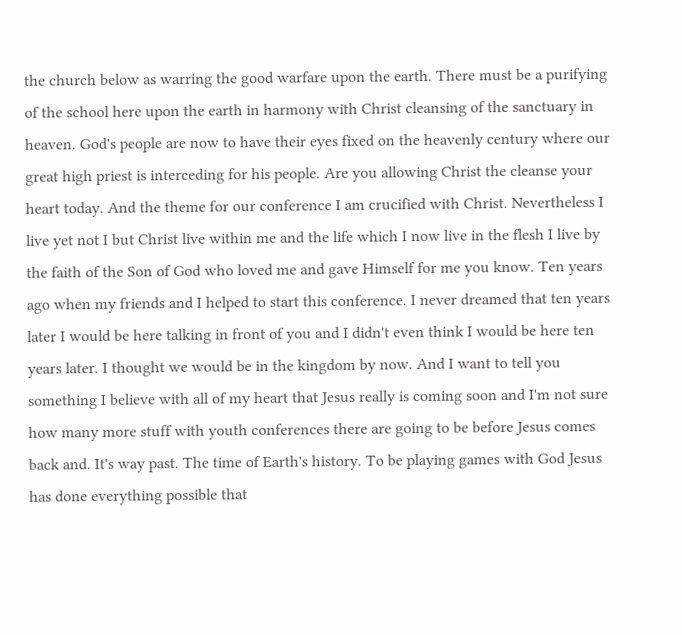the church below as warring the good warfare upon the earth. There must be a purifying of the school here upon the earth in harmony with Christ cleansing of the sanctuary in heaven. God's people are now to have their eyes fixed on the heavenly century where our great high priest is interceding for his people. Are you allowing Christ the cleanse your heart today. And the theme for our conference I am crucified with Christ. Nevertheless I live yet not I but Christ live within me and the life which I now live in the flesh I live by the faith of the Son of God who loved me and gave Himself for me you know. Ten years ago when my friends and I helped to start this conference. I never dreamed that ten years later I would be here talking in front of you and I didn't even think I would be here ten years later. I thought we would be in the kingdom by now. And I want to tell you something I believe with all of my heart that Jesus really is coming soon and I'm not sure how many more stuff with youth conferences there are going to be before Jesus comes back and. It's way past. The time of Earth's history. To be playing games with God Jesus has done everything possible that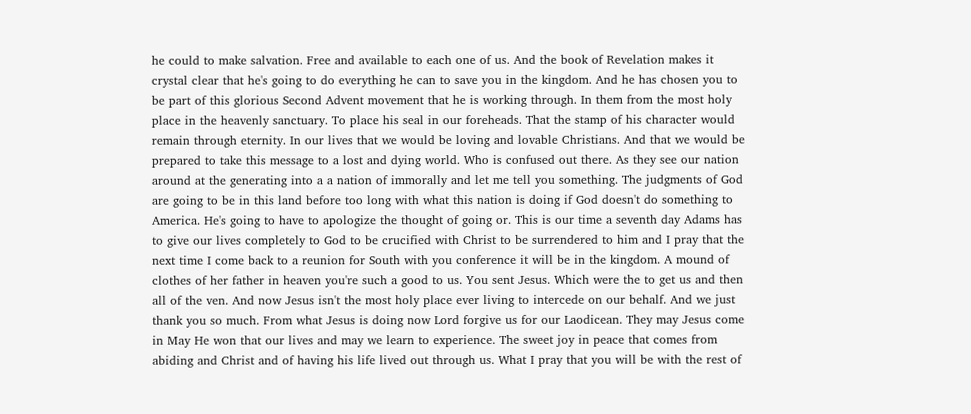he could to make salvation. Free and available to each one of us. And the book of Revelation makes it crystal clear that he's going to do everything he can to save you in the kingdom. And he has chosen you to be part of this glorious Second Advent movement that he is working through. In them from the most holy place in the heavenly sanctuary. To place his seal in our foreheads. That the stamp of his character would remain through eternity. In our lives that we would be loving and lovable Christians. And that we would be prepared to take this message to a lost and dying world. Who is confused out there. As they see our nation around at the generating into a a nation of immorally and let me tell you something. The judgments of God are going to be in this land before too long with what this nation is doing if God doesn't do something to America. He's going to have to apologize the thought of going or. This is our time a seventh day Adams has to give our lives completely to God to be crucified with Christ to be surrendered to him and I pray that the next time I come back to a reunion for South with you conference it will be in the kingdom. A mound of clothes of her father in heaven you're such a good to us. You sent Jesus. Which were the to get us and then all of the ven. And now Jesus isn't the most holy place ever living to intercede on our behalf. And we just thank you so much. From what Jesus is doing now Lord forgive us for our Laodicean. They may Jesus come in May He won that our lives and may we learn to experience. The sweet joy in peace that comes from abiding and Christ and of having his life lived out through us. What I pray that you will be with the rest of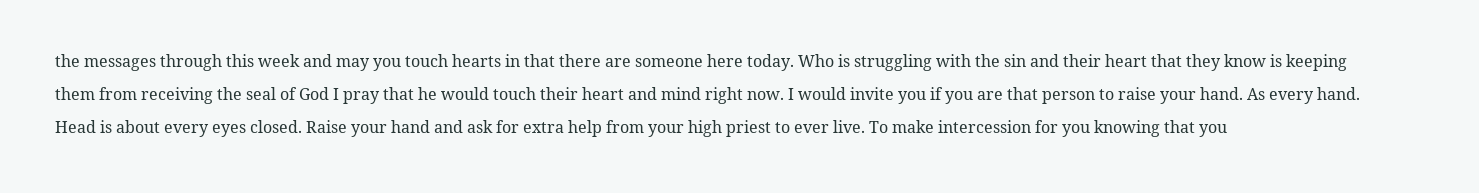the messages through this week and may you touch hearts in that there are someone here today. Who is struggling with the sin and their heart that they know is keeping them from receiving the seal of God I pray that he would touch their heart and mind right now. I would invite you if you are that person to raise your hand. As every hand. Head is about every eyes closed. Raise your hand and ask for extra help from your high priest to ever live. To make intercession for you knowing that you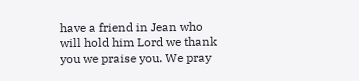have a friend in Jean who will hold him Lord we thank you we praise you. We pray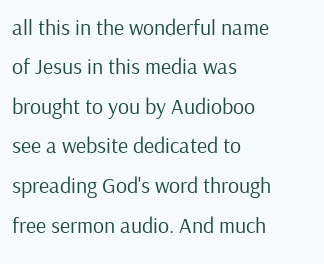all this in the wonderful name of Jesus in this media was brought to you by Audioboo see a website dedicated to spreading God's word through free sermon audio. And much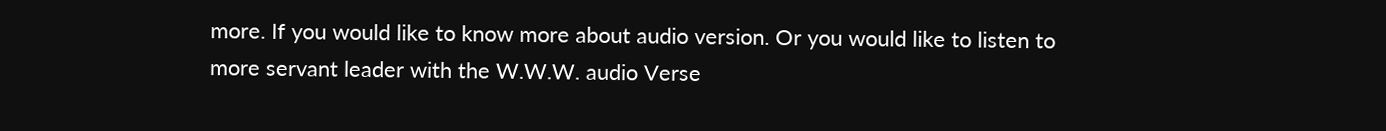more. If you would like to know more about audio version. Or you would like to listen to more servant leader with the W.W.W. audio Verse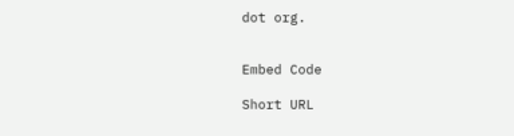dot org.


Embed Code

Short URL